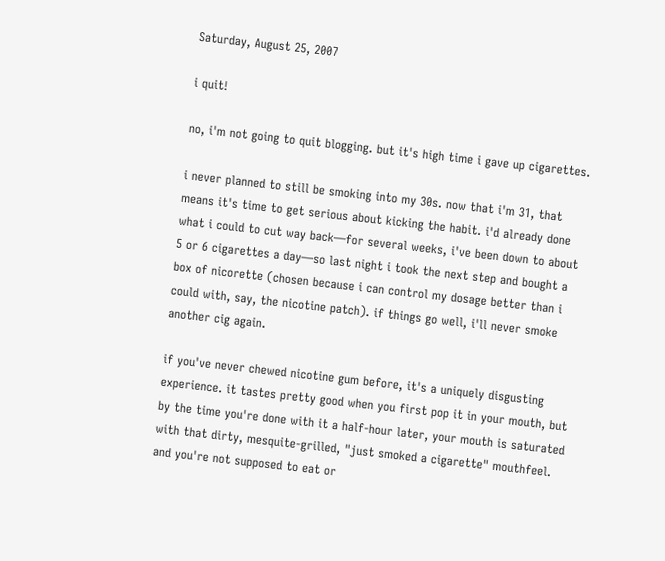Saturday, August 25, 2007

i quit!

no, i'm not going to quit blogging. but it's high time i gave up cigarettes.

i never planned to still be smoking into my 30s. now that i'm 31, that means it's time to get serious about kicking the habit. i'd already done what i could to cut way back—for several weeks, i've been down to about 5 or 6 cigarettes a day—so last night i took the next step and bought a box of nicorette (chosen because i can control my dosage better than i could with, say, the nicotine patch). if things go well, i'll never smoke another cig again.

if you've never chewed nicotine gum before, it's a uniquely disgusting experience. it tastes pretty good when you first pop it in your mouth, but by the time you're done with it a half-hour later, your mouth is saturated with that dirty, mesquite-grilled, "just smoked a cigarette" mouthfeel. and you're not supposed to eat or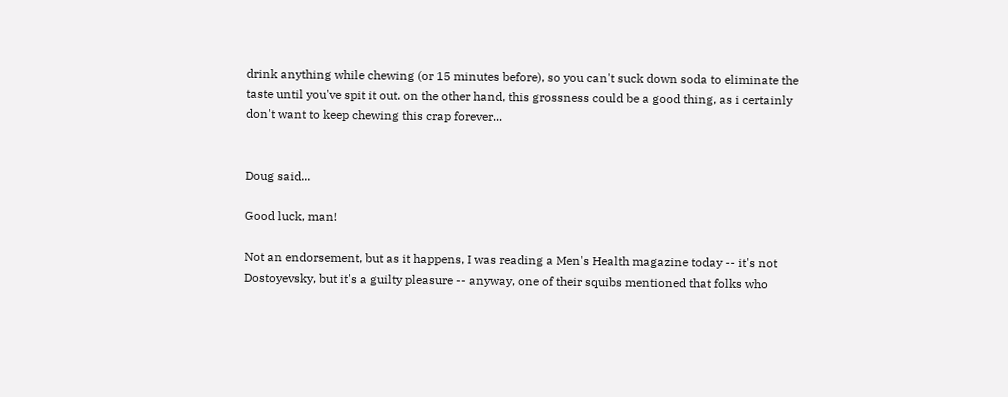drink anything while chewing (or 15 minutes before), so you can't suck down soda to eliminate the taste until you've spit it out. on the other hand, this grossness could be a good thing, as i certainly don't want to keep chewing this crap forever...


Doug said...

Good luck, man!

Not an endorsement, but as it happens, I was reading a Men's Health magazine today -- it's not Dostoyevsky, but it's a guilty pleasure -- anyway, one of their squibs mentioned that folks who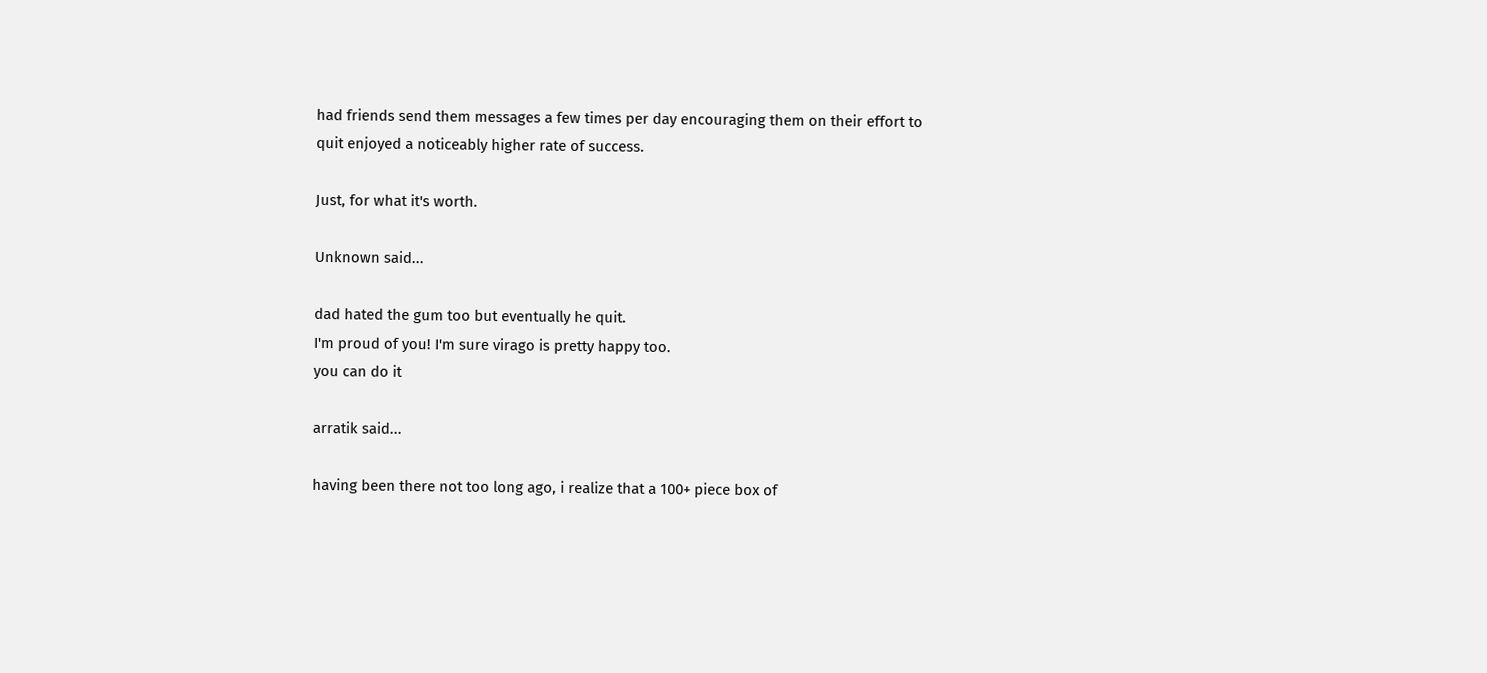had friends send them messages a few times per day encouraging them on their effort to quit enjoyed a noticeably higher rate of success.

Just, for what it's worth.

Unknown said...

dad hated the gum too but eventually he quit.
I'm proud of you! I'm sure virago is pretty happy too.
you can do it

arratik said...

having been there not too long ago, i realize that a 100+ piece box of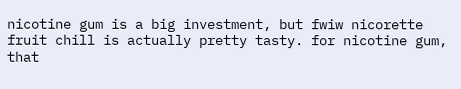nicotine gum is a big investment, but fwiw nicorette fruit chill is actually pretty tasty. for nicotine gum, that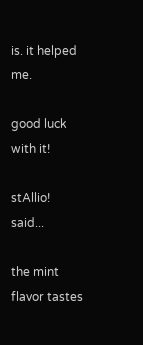is. it helped me.

good luck with it!

stAllio! said...

the mint flavor tastes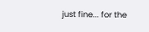just fine... for the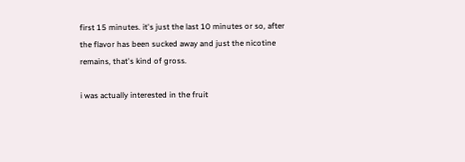first 15 minutes. it's just the last 10 minutes or so, after the flavor has been sucked away and just the nicotine remains, that's kind of gross.

i was actually interested in the fruit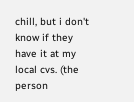chill, but i don't know if they have it at my local cvs. (the person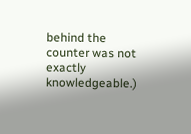behind the counter was not exactly knowledgeable.)